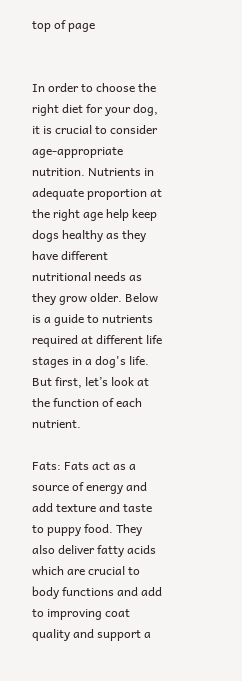top of page


In order to choose the right diet for your dog, it is crucial to consider age-appropriate nutrition. Nutrients in adequate proportion at the right age help keep dogs healthy as they have different nutritional needs as they grow older. Below is a guide to nutrients required at different life stages in a dog's life. But first, let’s look at the function of each nutrient.

Fats: Fats act as a source of energy and add texture and taste to puppy food. They also deliver fatty acids which are crucial to body functions and add to improving coat quality and support a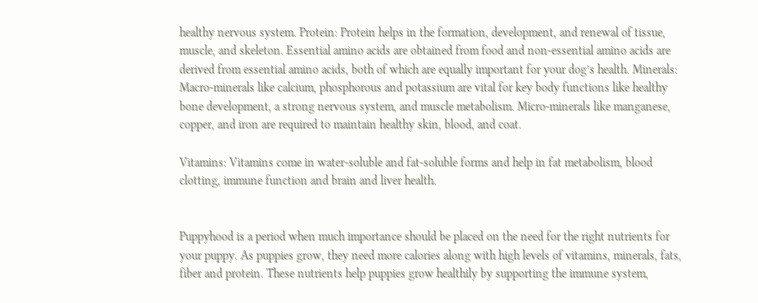healthy nervous system. Protein: Protein helps in the formation, development, and renewal of tissue, muscle, and skeleton. Essential amino acids are obtained from food and non-essential amino acids are derived from essential amino acids, both of which are equally important for your dog’s health. Minerals: Macro-minerals like calcium, phosphorous and potassium are vital for key body functions like healthy bone development, a strong nervous system, and muscle metabolism. Micro-minerals like manganese, copper, and iron are required to maintain healthy skin, blood, and coat.

Vitamins: Vitamins come in water-soluble and fat-soluble forms and help in fat metabolism, blood clotting, immune function and brain and liver health.


Puppyhood is a period when much importance should be placed on the need for the right nutrients for your puppy. As puppies grow, they need more calories along with high levels of vitamins, minerals, fats, fiber and protein. These nutrients help puppies grow healthily by supporting the immune system,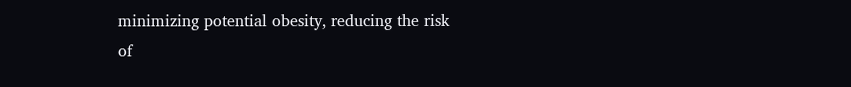minimizing potential obesity, reducing the risk of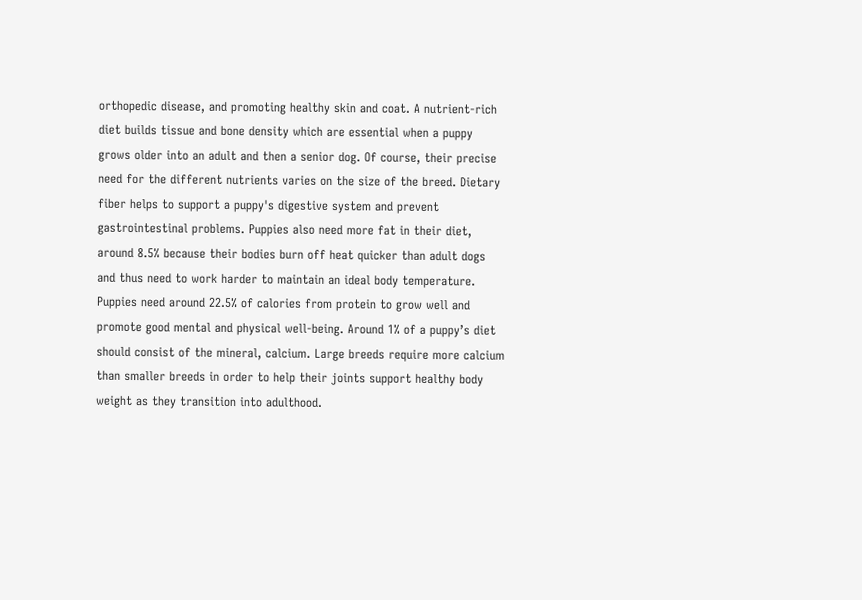orthopedic disease, and promoting healthy skin and coat. A nutrient-rich diet builds tissue and bone density which are essential when a puppy grows older into an adult and then a senior dog. Of course, their precise need for the different nutrients varies on the size of the breed. Dietary fiber helps to support a puppy's digestive system and prevent gastrointestinal problems. Puppies also need more fat in their diet, around 8.5% because their bodies burn off heat quicker than adult dogs and thus need to work harder to maintain an ideal body temperature. Puppies need around 22.5% of calories from protein to grow well and promote good mental and physical well-being. Around 1% of a puppy’s diet should consist of the mineral, calcium. Large breeds require more calcium than smaller breeds in order to help their joints support healthy body weight as they transition into adulthood.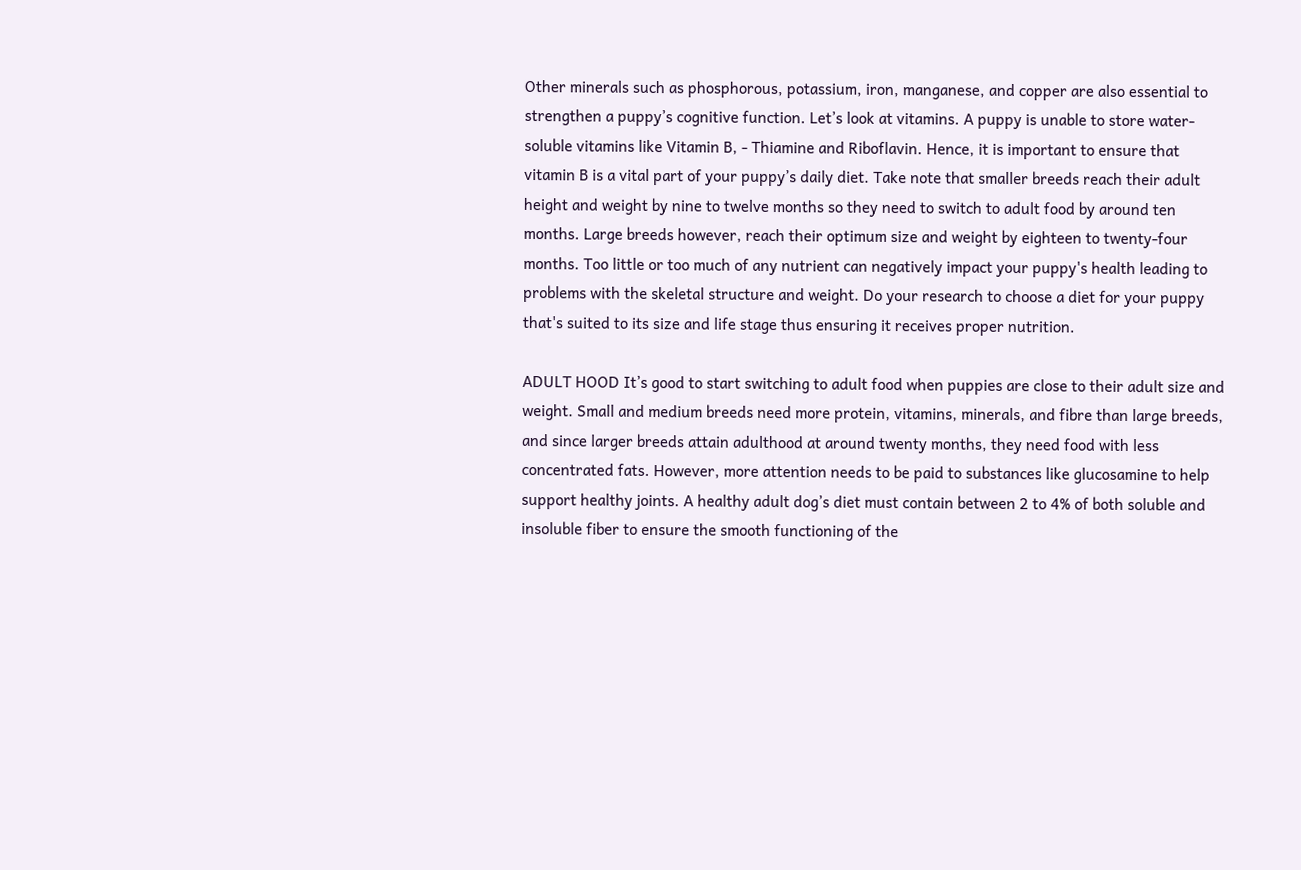Other minerals such as phosphorous, potassium, iron, manganese, and copper are also essential to strengthen a puppy’s cognitive function. Let’s look at vitamins. A puppy is unable to store water-soluble vitamins like Vitamin B, - Thiamine and Riboflavin. Hence, it is important to ensure that vitamin B is a vital part of your puppy’s daily diet. Take note that smaller breeds reach their adult height and weight by nine to twelve months so they need to switch to adult food by around ten months. Large breeds however, reach their optimum size and weight by eighteen to twenty-four months. Too little or too much of any nutrient can negatively impact your puppy's health leading to problems with the skeletal structure and weight. Do your research to choose a diet for your puppy that's suited to its size and life stage thus ensuring it receives proper nutrition.

ADULT HOOD It’s good to start switching to adult food when puppies are close to their adult size and weight. Small and medium breeds need more protein, vitamins, minerals, and fibre than large breeds, and since larger breeds attain adulthood at around twenty months, they need food with less concentrated fats. However, more attention needs to be paid to substances like glucosamine to help support healthy joints. A healthy adult dog’s diet must contain between 2 to 4% of both soluble and insoluble fiber to ensure the smooth functioning of the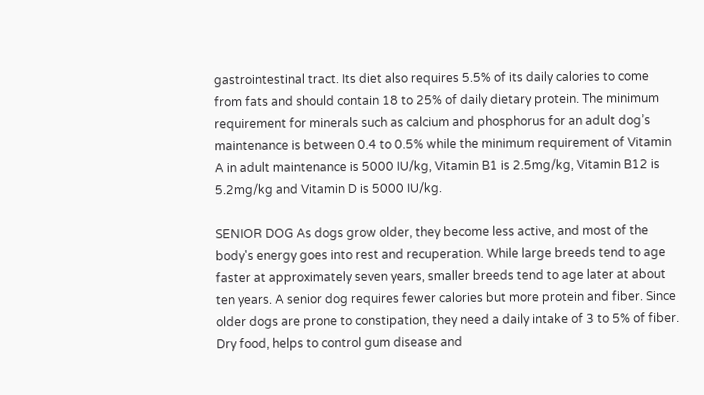gastrointestinal tract. Its diet also requires 5.5% of its daily calories to come from fats and should contain 18 to 25% of daily dietary protein. The minimum requirement for minerals such as calcium and phosphorus for an adult dog’s maintenance is between 0.4 to 0.5% while the minimum requirement of Vitamin A in adult maintenance is 5000 IU/kg, Vitamin B1 is 2.5mg/kg, Vitamin B12 is 5.2mg/kg and Vitamin D is 5000 IU/kg.

SENIOR DOG As dogs grow older, they become less active, and most of the body's energy goes into rest and recuperation. While large breeds tend to age faster at approximately seven years, smaller breeds tend to age later at about ten years. A senior dog requires fewer calories but more protein and fiber. Since older dogs are prone to constipation, they need a daily intake of 3 to 5% of fiber. Dry food, helps to control gum disease and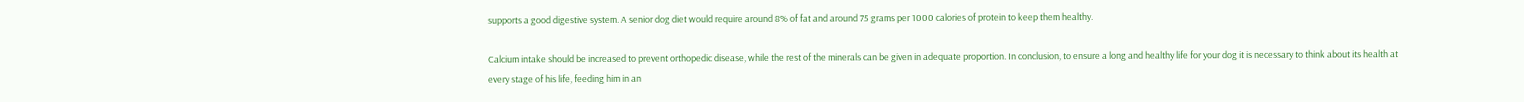supports a good digestive system. A senior dog diet would require around 8% of fat and around 75 grams per 1000 calories of protein to keep them healthy.

Calcium intake should be increased to prevent orthopedic disease, while the rest of the minerals can be given in adequate proportion. In conclusion, to ensure a long and healthy life for your dog it is necessary to think about its health at every stage of his life, feeding him in an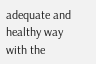adequate and healthy way with the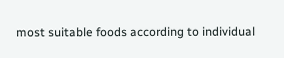most suitable foods according to individual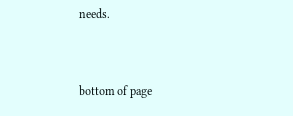needs.


bottom of page